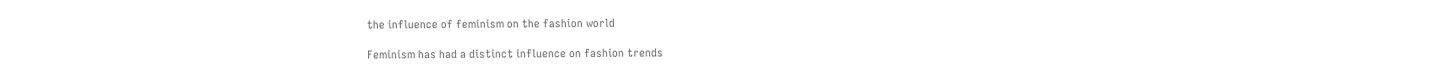the influence of feminism on the fashion world

Feminism has had a distinct influence on fashion trends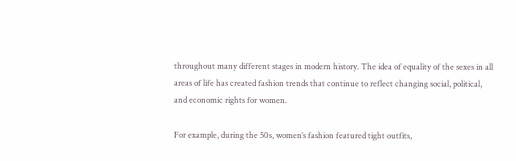throughout many different stages in modern history. The idea of equality of the sexes in all areas of life has created fashion trends that continue to reflect changing social, political, and economic rights for women.

For example, during the 50s, women’s fashion featured tight outfits,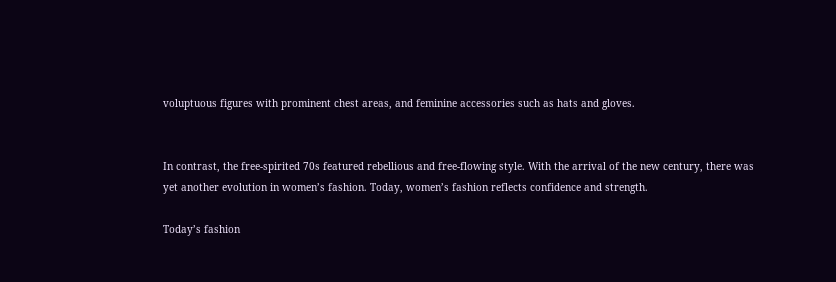voluptuous figures with prominent chest areas, and feminine accessories such as hats and gloves.


In contrast, the free-spirited 70s featured rebellious and free-flowing style. With the arrival of the new century, there was yet another evolution in women’s fashion. Today, women’s fashion reflects confidence and strength.

Today’s fashion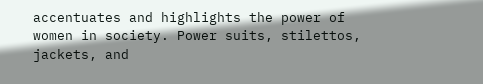accentuates and highlights the power of women in society. Power suits, stilettos, jackets, and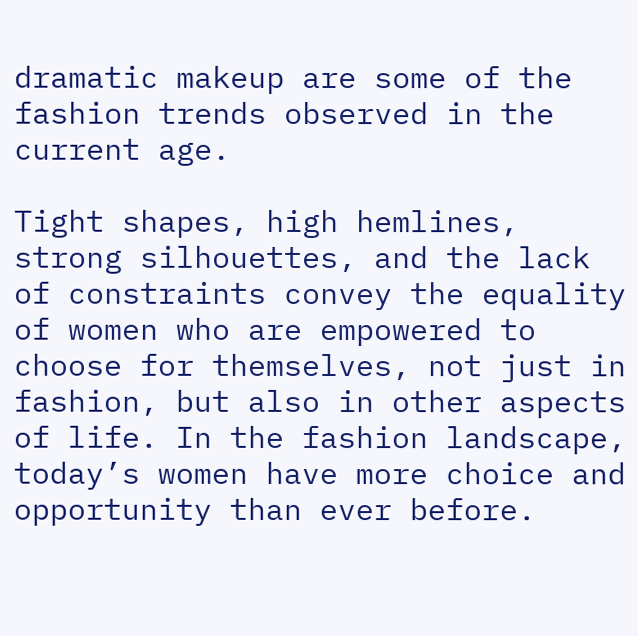dramatic makeup are some of the fashion trends observed in the current age.

Tight shapes, high hemlines, strong silhouettes, and the lack of constraints convey the equality of women who are empowered to choose for themselves, not just in fashion, but also in other aspects of life. In the fashion landscape, today’s women have more choice and opportunity than ever before.